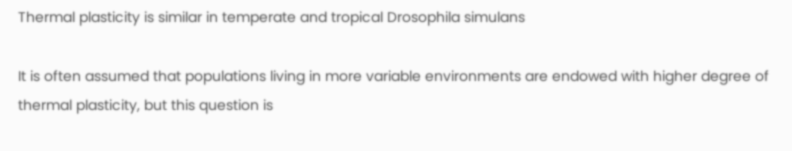Thermal plasticity is similar in temperate and tropical Drosophila simulans

It is often assumed that populations living in more variable environments are endowed with higher degree of thermal plasticity, but this question is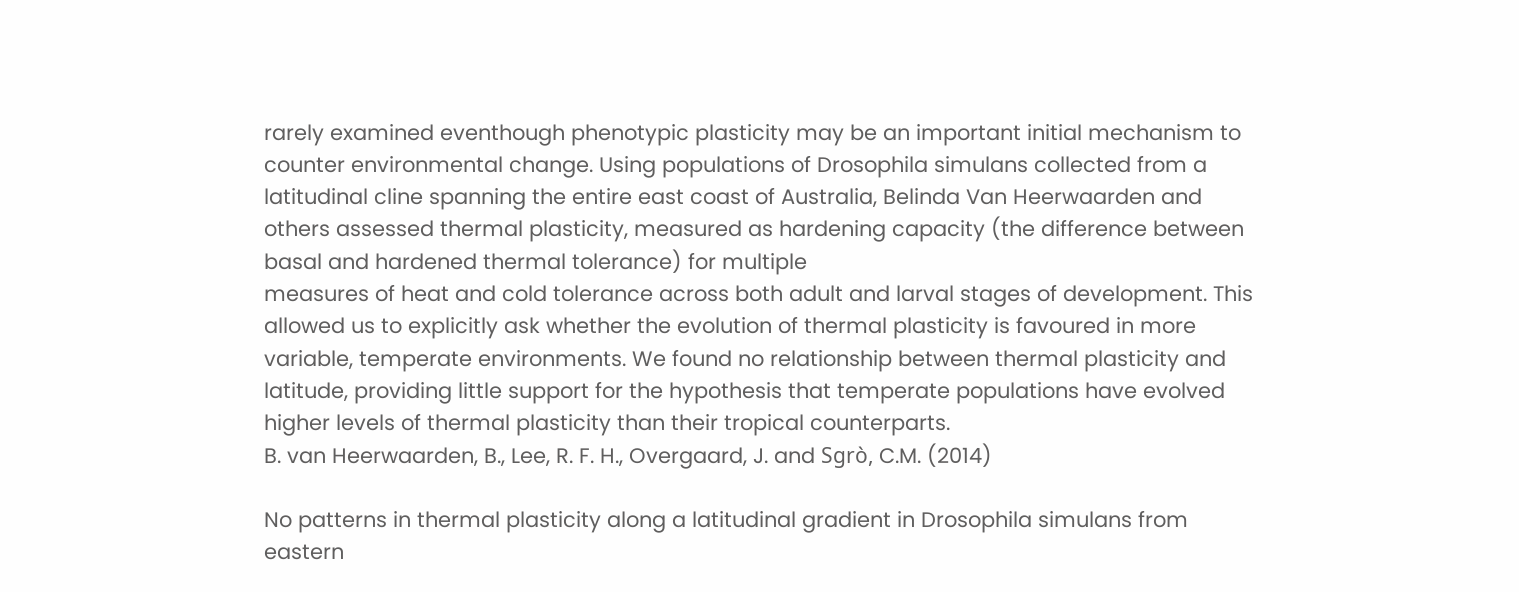rarely examined eventhough phenotypic plasticity may be an important initial mechanism to counter environmental change. Using populations of Drosophila simulans collected from a latitudinal cline spanning the entire east coast of Australia, Belinda Van Heerwaarden and others assessed thermal plasticity, measured as hardening capacity (the difference between basal and hardened thermal tolerance) for multiple
measures of heat and cold tolerance across both adult and larval stages of development. This allowed us to explicitly ask whether the evolution of thermal plasticity is favoured in more variable, temperate environments. We found no relationship between thermal plasticity and latitude, providing little support for the hypothesis that temperate populations have evolved higher levels of thermal plasticity than their tropical counterparts.
B. van Heerwaarden, B., Lee, R. F. H., Overgaard, J. and Sgrò, C.M. (2014)

No patterns in thermal plasticity along a latitudinal gradient in Drosophila simulans from eastern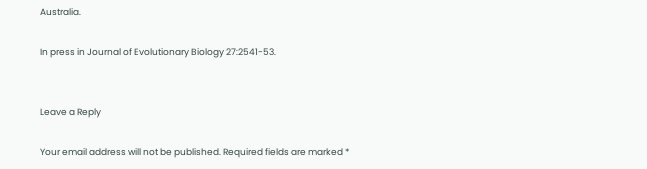Australia.

In press in Journal of Evolutionary Biology 27:2541-53.


Leave a Reply

Your email address will not be published. Required fields are marked *